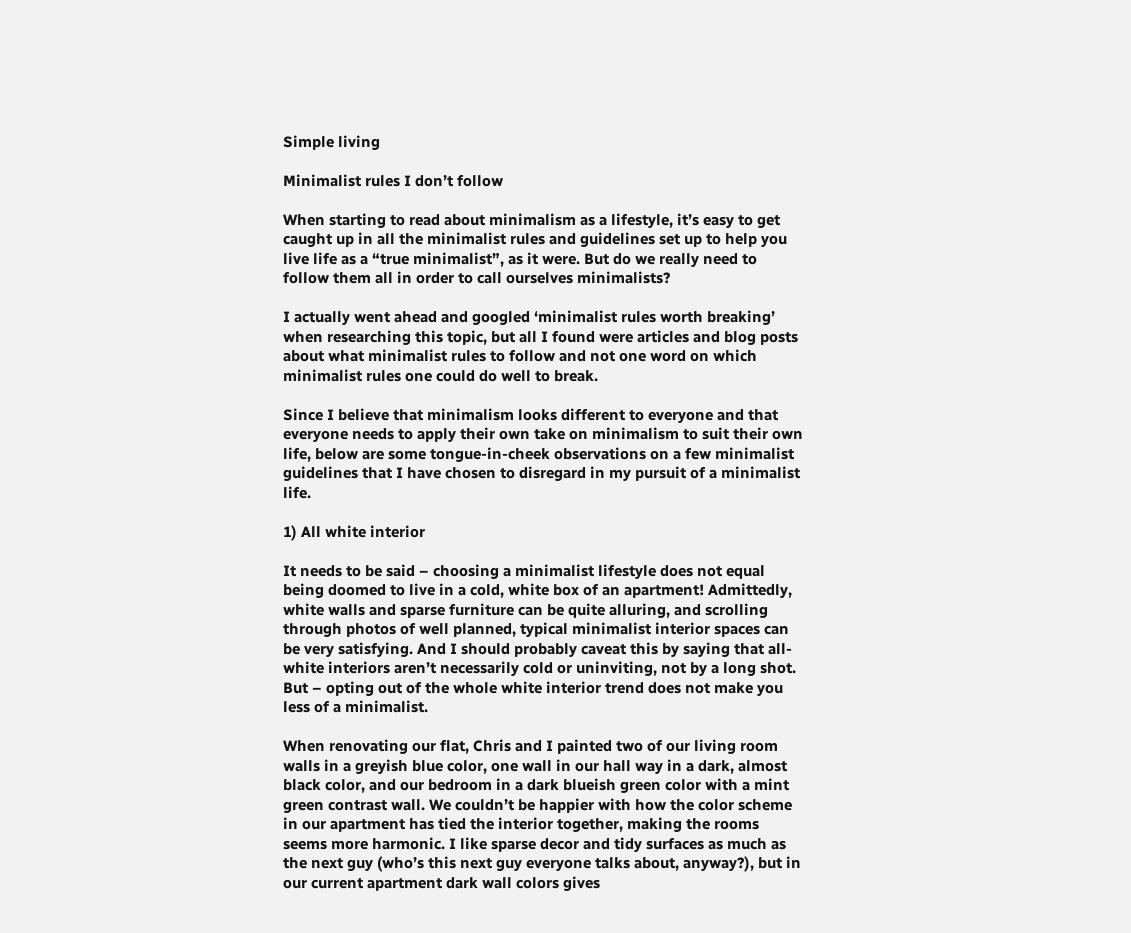Simple living

Minimalist rules I don’t follow

When starting to read about minimalism as a lifestyle, it’s easy to get caught up in all the minimalist rules and guidelines set up to help you live life as a “true minimalist”, as it were. But do we really need to follow them all in order to call ourselves minimalists?

I actually went ahead and googled ‘minimalist rules worth breaking’ when researching this topic, but all I found were articles and blog posts about what minimalist rules to follow and not one word on which minimalist rules one could do well to break.

Since I believe that minimalism looks different to everyone and that everyone needs to apply their own take on minimalism to suit their own life, below are some tongue-in-cheek observations on a few minimalist guidelines that I have chosen to disregard in my pursuit of a minimalist life.

1) All white interior

It needs to be said – choosing a minimalist lifestyle does not equal being doomed to live in a cold, white box of an apartment! Admittedly, white walls and sparse furniture can be quite alluring, and scrolling through photos of well planned, typical minimalist interior spaces can be very satisfying. And I should probably caveat this by saying that all-white interiors aren’t necessarily cold or uninviting, not by a long shot. But – opting out of the whole white interior trend does not make you less of a minimalist.

When renovating our flat, Chris and I painted two of our living room walls in a greyish blue color, one wall in our hall way in a dark, almost black color, and our bedroom in a dark blueish green color with a mint green contrast wall. We couldn’t be happier with how the color scheme in our apartment has tied the interior together, making the rooms seems more harmonic. I like sparse decor and tidy surfaces as much as the next guy (who’s this next guy everyone talks about, anyway?), but in our current apartment dark wall colors gives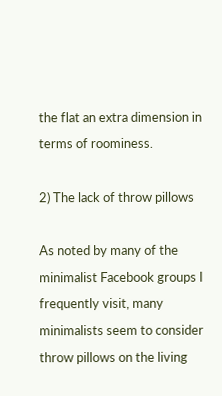the flat an extra dimension in terms of roominess.

2) The lack of throw pillows

As noted by many of the minimalist Facebook groups I frequently visit, many minimalists seem to consider throw pillows on the living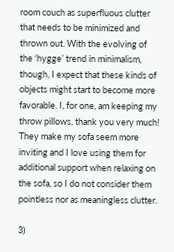room couch as superfluous clutter that needs to be minimized and thrown out. With the evolving of the ‘hygge’ trend in minimalism, though, I expect that these kinds of objects might start to become more favorable. I, for one, am keeping my throw pillows, thank you very much! They make my sofa seem more inviting and I love using them for additional support when relaxing on the sofa, so I do not consider them pointless nor as meaningless clutter.

3)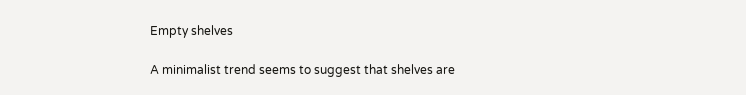Empty shelves

A minimalist trend seems to suggest that shelves are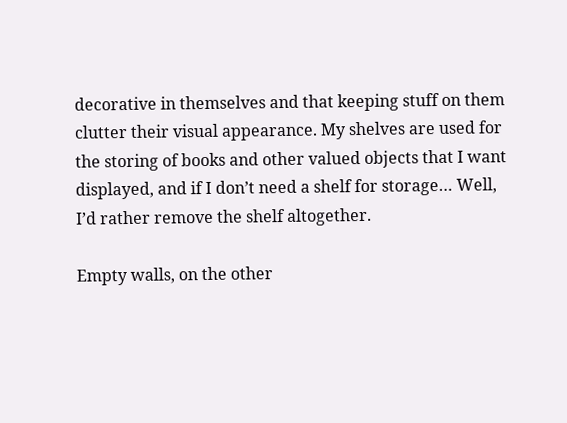decorative in themselves and that keeping stuff on them clutter their visual appearance. My shelves are used for the storing of books and other valued objects that I want displayed, and if I don’t need a shelf for storage… Well, I’d rather remove the shelf altogether.

Empty walls, on the other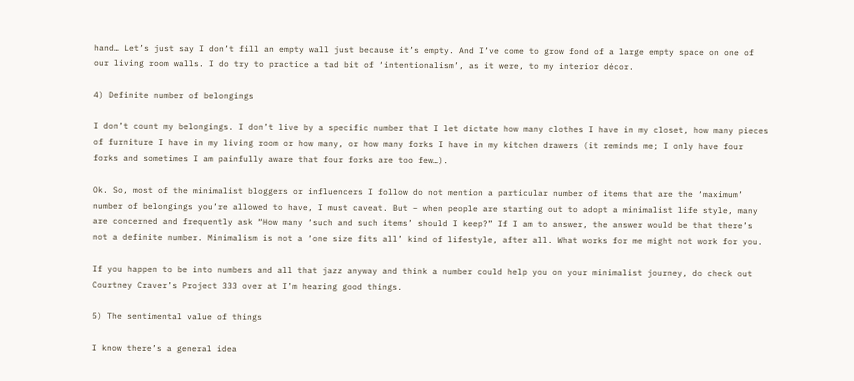hand… Let’s just say I don’t fill an empty wall just because it’s empty. And I’ve come to grow fond of a large empty space on one of our living room walls. I do try to practice a tad bit of ‘intentionalism’, as it were, to my interior décor.

4) Definite number of belongings

I don’t count my belongings. I don’t live by a specific number that I let dictate how many clothes I have in my closet, how many pieces of furniture I have in my living room or how many, or how many forks I have in my kitchen drawers (it reminds me; I only have four forks and sometimes I am painfully aware that four forks are too few…).

Ok. So, most of the minimalist bloggers or influencers I follow do not mention a particular number of items that are the ‘maximum’ number of belongings you’re allowed to have, I must caveat. But – when people are starting out to adopt a minimalist life style, many are concerned and frequently ask “How many ‘such and such items’ should I keep?” If I am to answer, the answer would be that there’s not a definite number. Minimalism is not a ‘one size fits all’ kind of lifestyle, after all. What works for me might not work for you.

If you happen to be into numbers and all that jazz anyway and think a number could help you on your minimalist journey, do check out Courtney Craver’s Project 333 over at I’m hearing good things.

5) The sentimental value of things

I know there’s a general idea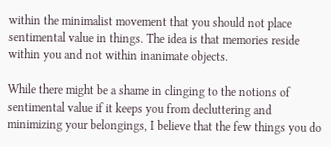within the minimalist movement that you should not place sentimental value in things. The idea is that memories reside within you and not within inanimate objects.

While there might be a shame in clinging to the notions of sentimental value if it keeps you from decluttering and minimizing your belongings, I believe that the few things you do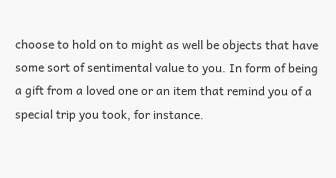choose to hold on to might as well be objects that have some sort of sentimental value to you. In form of being a gift from a loved one or an item that remind you of a special trip you took, for instance.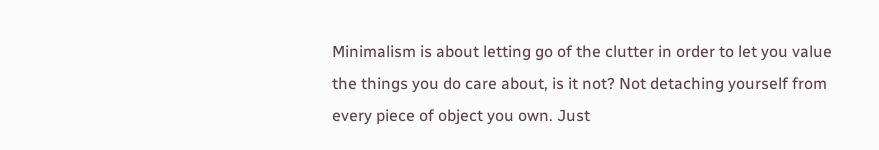Minimalism is about letting go of the clutter in order to let you value the things you do care about, is it not? Not detaching yourself from every piece of object you own. Just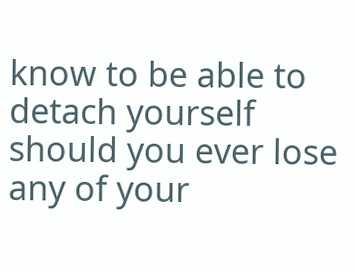know to be able to detach yourself should you ever lose any of your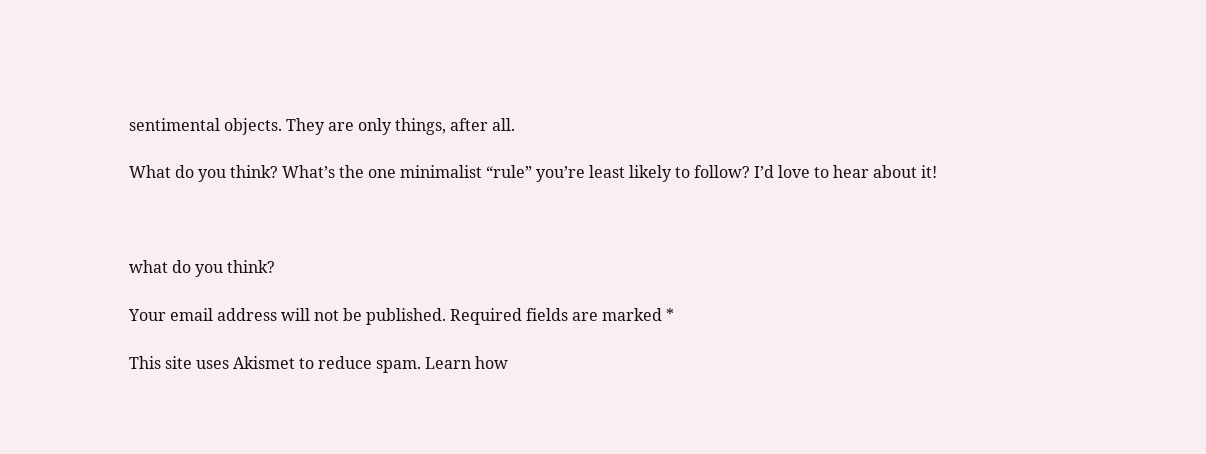sentimental objects. They are only things, after all.

What do you think? What’s the one minimalist “rule” you’re least likely to follow? I’d love to hear about it!



what do you think?

Your email address will not be published. Required fields are marked *

This site uses Akismet to reduce spam. Learn how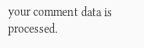your comment data is processed.